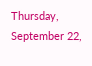Thursday, September 22,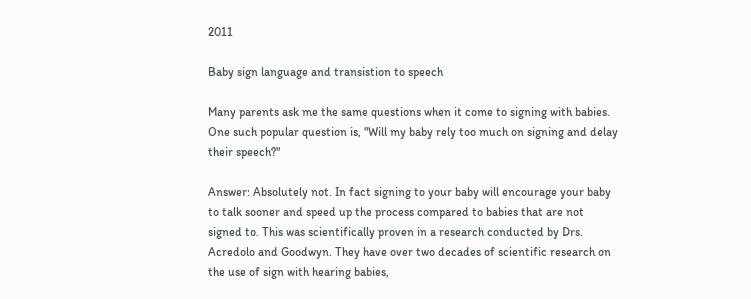2011

Baby sign language and transistion to speech

Many parents ask me the same questions when it come to signing with babies. One such popular question is, "Will my baby rely too much on signing and delay their speech?"

Answer: Absolutely not. In fact signing to your baby will encourage your baby to talk sooner and speed up the process compared to babies that are not signed to. This was scientifically proven in a research conducted by Drs. Acredolo and Goodwyn. They have over two decades of scientific research on the use of sign with hearing babies,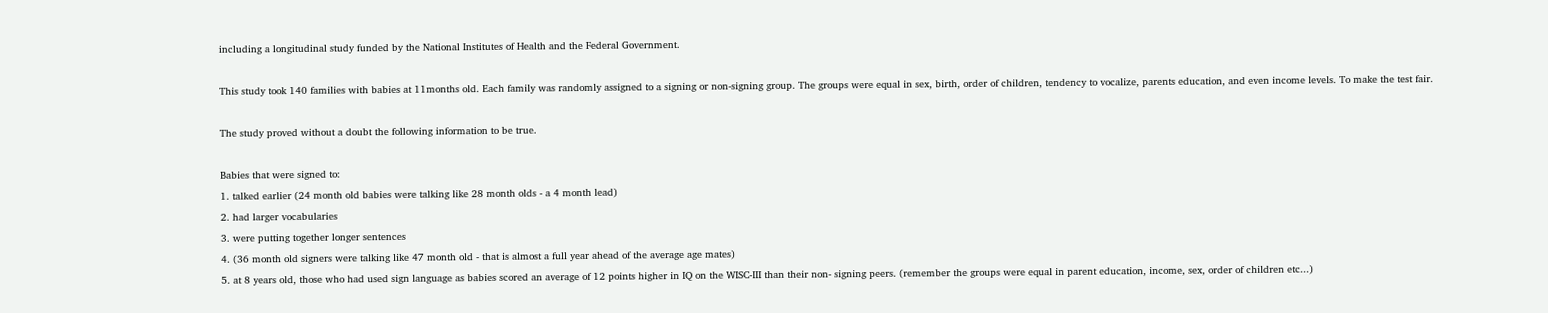including a longitudinal study funded by the National Institutes of Health and the Federal Government.

This study took 140 families with babies at 11months old. Each family was randomly assigned to a signing or non-signing group. The groups were equal in sex, birth, order of children, tendency to vocalize, parents education, and even income levels. To make the test fair.

The study proved without a doubt the following information to be true.

Babies that were signed to:
1. talked earlier (24 month old babies were talking like 28 month olds - a 4 month lead)
2. had larger vocabularies
3. were putting together longer sentences
4. (36 month old signers were talking like 47 month old - that is almost a full year ahead of the average age mates)
5. at 8 years old, those who had used sign language as babies scored an average of 12 points higher in IQ on the WISC-III than their non- signing peers. (remember the groups were equal in parent education, income, sex, order of children etc...)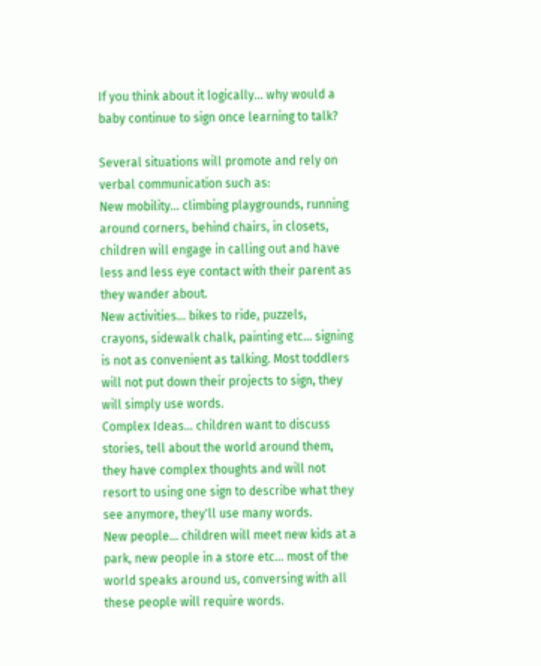If you think about it logically... why would a baby continue to sign once learning to talk?

Several situations will promote and rely on verbal communication such as:
New mobility... climbing playgrounds, running around corners, behind chairs, in closets, children will engage in calling out and have less and less eye contact with their parent as they wander about.
New activities... bikes to ride, puzzels, crayons, sidewalk chalk, painting etc... signing is not as convenient as talking. Most toddlers will not put down their projects to sign, they will simply use words.
Complex Ideas... children want to discuss stories, tell about the world around them, they have complex thoughts and will not resort to using one sign to describe what they see anymore, they'll use many words.
New people... children will meet new kids at a park, new people in a store etc... most of the world speaks around us, conversing with all these people will require words.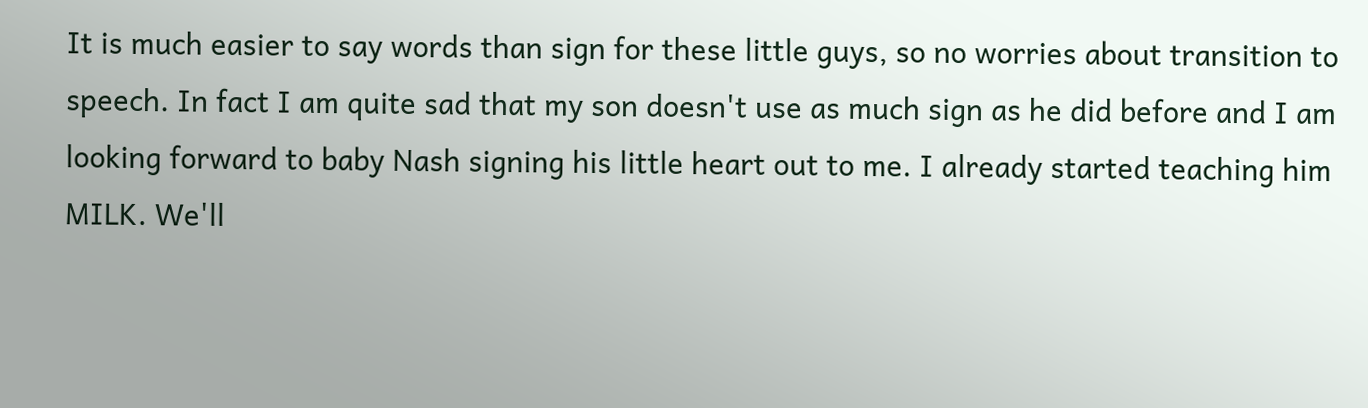It is much easier to say words than sign for these little guys, so no worries about transition to speech. In fact I am quite sad that my son doesn't use as much sign as he did before and I am looking forward to baby Nash signing his little heart out to me. I already started teaching him MILK. We'll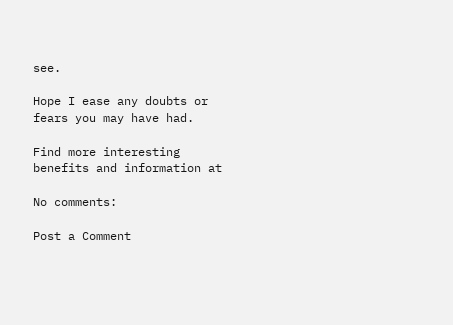see.

Hope I ease any doubts or fears you may have had.

Find more interesting benefits and information at

No comments:

Post a Comment